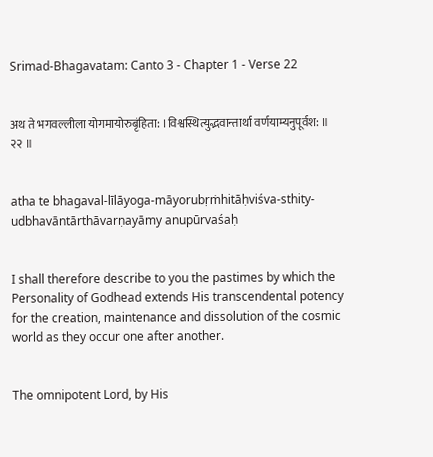Srimad-Bhagavatam: Canto 3 - Chapter 1 - Verse 22


अथ ते भगवल्लीला योगमायोरुबृंहिता: ।विश्वस्थित्युद्भवान्तार्था वर्णयाम्यनुपूर्वश: ॥ २२ ॥


atha te bhagaval-līlāyoga-māyorubṛṁhitāḥviśva-sthity-udbhavāntārthāvarṇayāmy anupūrvaśaḥ


I shall therefore describe to you the pastimes by which the Personality of Godhead extends His transcendental potency for the creation, maintenance and dissolution of the cosmic world as they occur one after another.


The omnipotent Lord, by His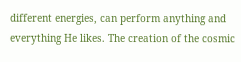different energies, can perform anything and everything He likes. The creation of the cosmic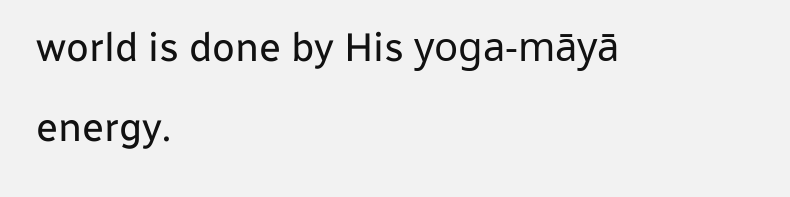world is done by His yoga-māyā energy.